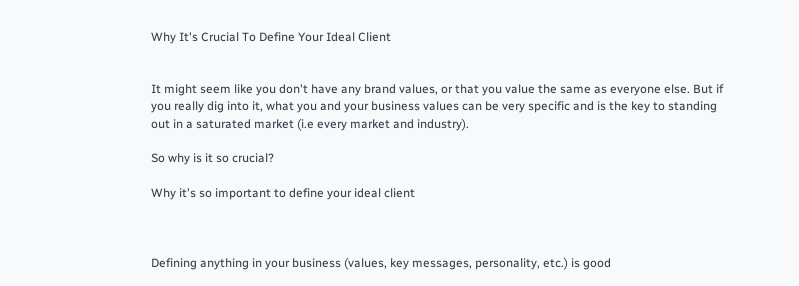Why It's Crucial To Define Your Ideal Client


It might seem like you don't have any brand values, or that you value the same as everyone else. But if you really dig into it, what you and your business values can be very specific and is the key to standing out in a saturated market (i.e every market and industry).

So why is it so crucial?

Why it's so important to define your ideal client



Defining anything in your business (values, key messages, personality, etc.) is good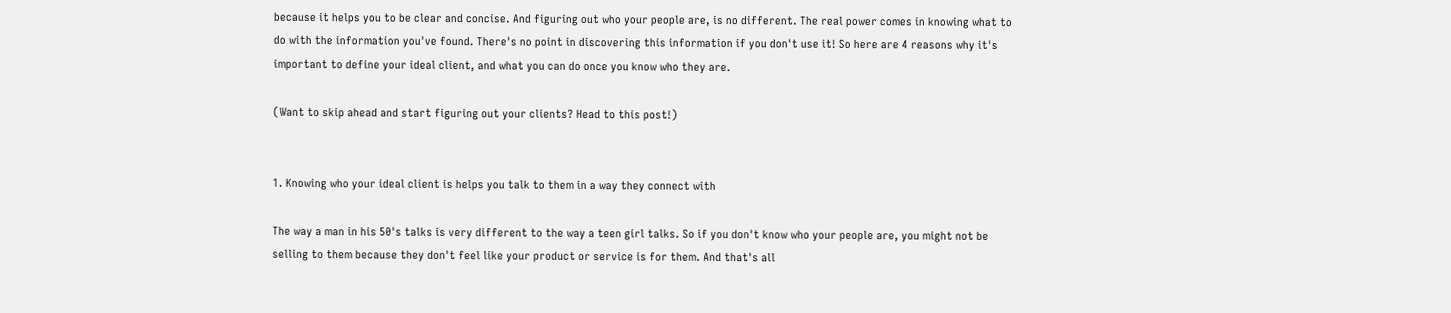because it helps you to be clear and concise. And figuring out who your people are, is no different. The real power comes in knowing what to do with the information you've found. There's no point in discovering this information if you don't use it! So here are 4 reasons why it's important to define your ideal client, and what you can do once you know who they are.

(Want to skip ahead and start figuring out your clients? Head to this post!)


1. Knowing who your ideal client is helps you talk to them in a way they connect with

The way a man in his 50's talks is very different to the way a teen girl talks. So if you don't know who your people are, you might not be selling to them because they don't feel like your product or service is for them. And that's all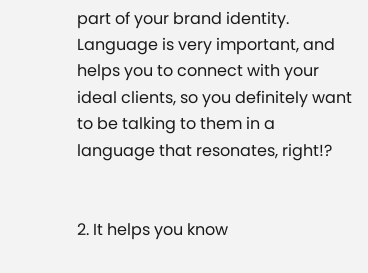part of your brand identity. Language is very important, and helps you to connect with your ideal clients, so you definitely want to be talking to them in a language that resonates, right!?


2. It helps you know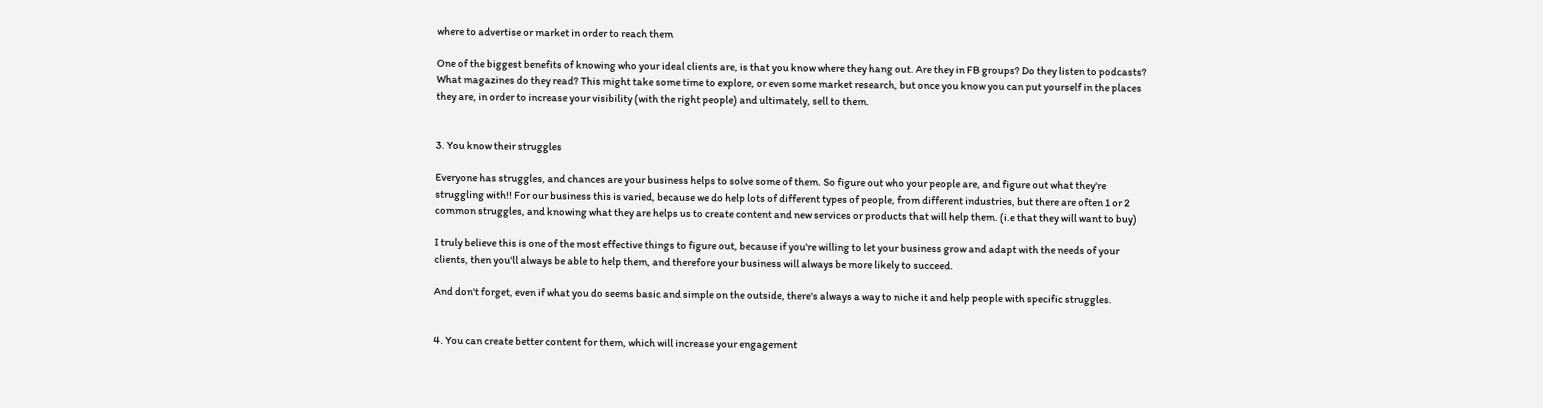where to advertise or market in order to reach them

One of the biggest benefits of knowing who your ideal clients are, is that you know where they hang out. Are they in FB groups? Do they listen to podcasts? What magazines do they read? This might take some time to explore, or even some market research, but once you know you can put yourself in the places they are, in order to increase your visibility (with the right people) and ultimately, sell to them.


3. You know their struggles

Everyone has struggles, and chances are your business helps to solve some of them. So figure out who your people are, and figure out what they're struggling with!! For our business this is varied, because we do help lots of different types of people, from different industries, but there are often 1 or 2 common struggles, and knowing what they are helps us to create content and new services or products that will help them. (i.e that they will want to buy)

I truly believe this is one of the most effective things to figure out, because if you're willing to let your business grow and adapt with the needs of your clients, then you'll always be able to help them, and therefore your business will always be more likely to succeed.

And don't forget, even if what you do seems basic and simple on the outside, there's always a way to niche it and help people with specific struggles.


4. You can create better content for them, which will increase your engagement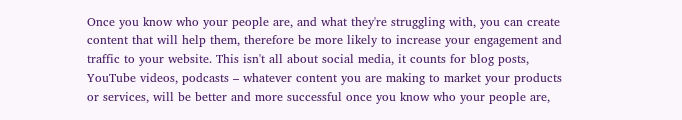Once you know who your people are, and what they're struggling with, you can create content that will help them, therefore be more likely to increase your engagement and traffic to your website. This isn't all about social media, it counts for blog posts, YouTube videos, podcasts – whatever content you are making to market your products or services, will be better and more successful once you know who your people are,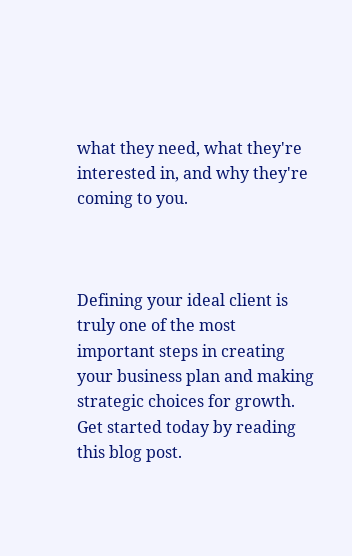what they need, what they're interested in, and why they're coming to you.



Defining your ideal client is truly one of the most important steps in creating your business plan and making strategic choices for growth. Get started today by reading this blog post.